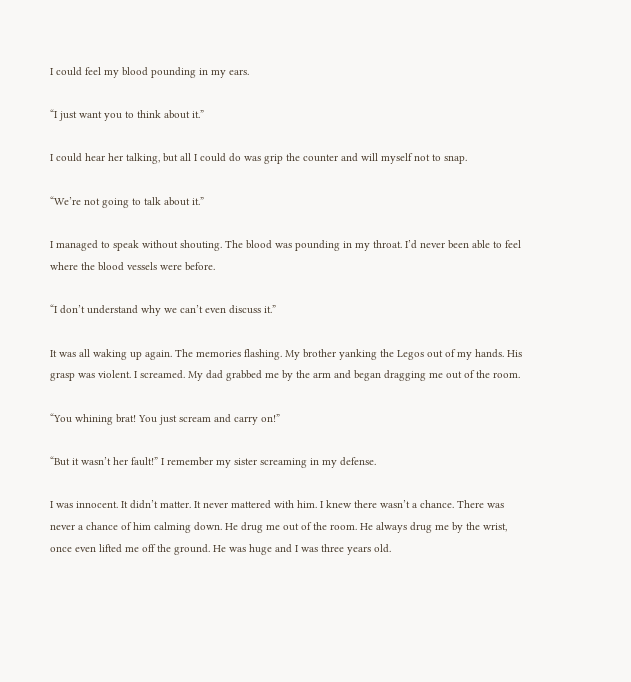I could feel my blood pounding in my ears.

“I just want you to think about it.”

I could hear her talking, but all I could do was grip the counter and will myself not to snap.

“We’re not going to talk about it.”

I managed to speak without shouting. The blood was pounding in my throat. I’d never been able to feel where the blood vessels were before.

“I don’t understand why we can’t even discuss it.”

It was all waking up again. The memories flashing. My brother yanking the Legos out of my hands. His grasp was violent. I screamed. My dad grabbed me by the arm and began dragging me out of the room.

“You whining brat! You just scream and carry on!”

“But it wasn’t her fault!” I remember my sister screaming in my defense.

I was innocent. It didn’t matter. It never mattered with him. I knew there wasn’t a chance. There was never a chance of him calming down. He drug me out of the room. He always drug me by the wrist, once even lifted me off the ground. He was huge and I was three years old.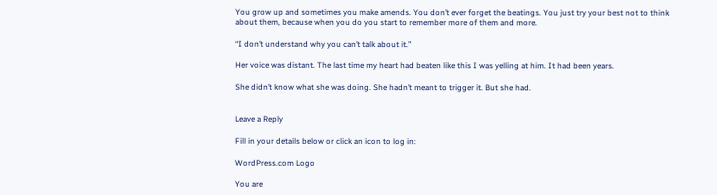You grow up and sometimes you make amends. You don’t ever forget the beatings. You just try your best not to think about them, because when you do you start to remember more of them and more.

“I don’t understand why you can’t talk about it.”

Her voice was distant. The last time my heart had beaten like this I was yelling at him. It had been years.

She didn’t know what she was doing. She hadn’t meant to trigger it. But she had.


Leave a Reply

Fill in your details below or click an icon to log in:

WordPress.com Logo

You are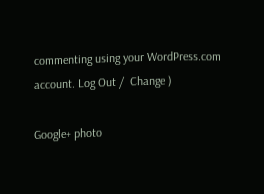commenting using your WordPress.com account. Log Out /  Change )

Google+ photo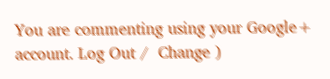You are commenting using your Google+ account. Log Out /  Change )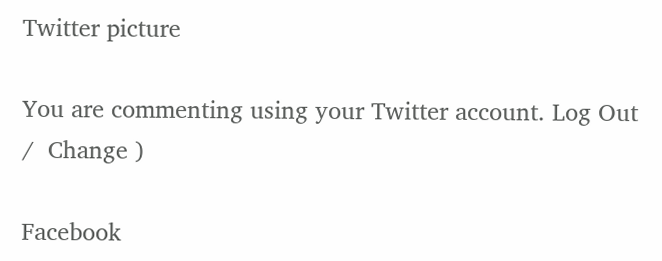Twitter picture

You are commenting using your Twitter account. Log Out /  Change )

Facebook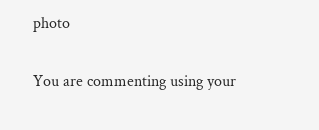photo

You are commenting using your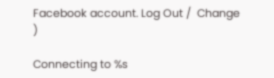Facebook account. Log Out /  Change )

Connecting to %s